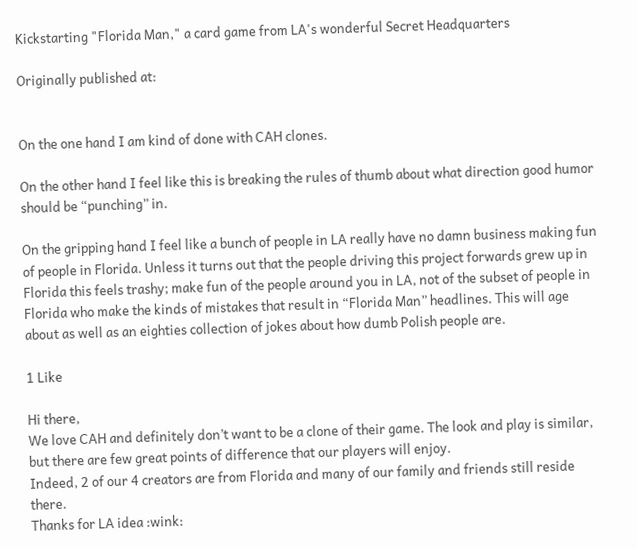Kickstarting "Florida Man," a card game from LA's wonderful Secret Headquarters

Originally published at:


On the one hand I am kind of done with CAH clones.

On the other hand I feel like this is breaking the rules of thumb about what direction good humor should be “punching” in.

On the gripping hand I feel like a bunch of people in LA really have no damn business making fun of people in Florida. Unless it turns out that the people driving this project forwards grew up in Florida this feels trashy; make fun of the people around you in LA, not of the subset of people in Florida who make the kinds of mistakes that result in “Florida Man” headlines. This will age about as well as an eighties collection of jokes about how dumb Polish people are.

1 Like

Hi there,
We love CAH and definitely don’t want to be a clone of their game. The look and play is similar, but there are few great points of difference that our players will enjoy.
Indeed, 2 of our 4 creators are from Florida and many of our family and friends still reside there.
Thanks for LA idea :wink: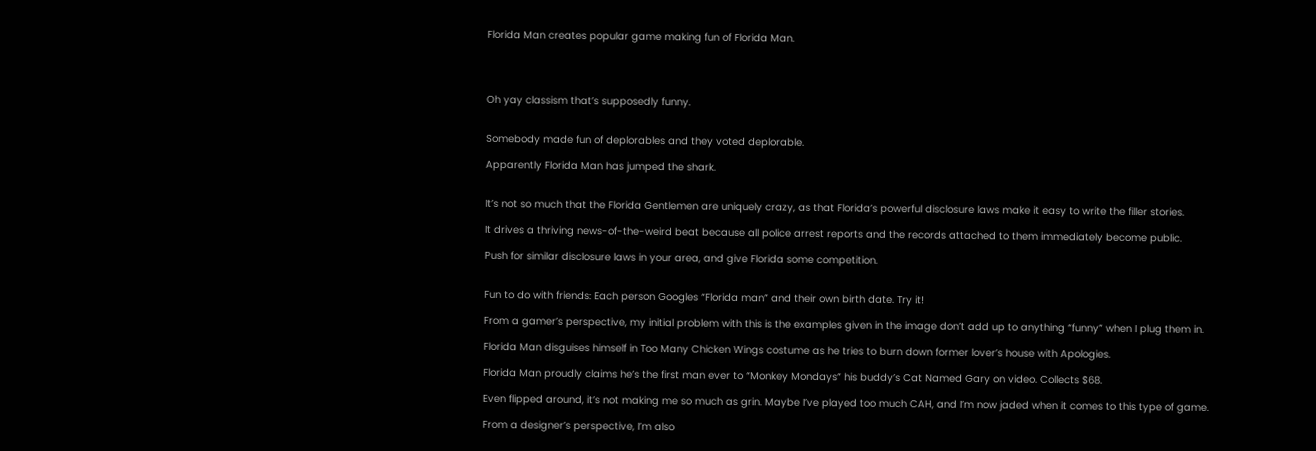Florida Man creates popular game making fun of Florida Man.




Oh yay classism that’s supposedly funny.


Somebody made fun of deplorables and they voted deplorable.

Apparently Florida Man has jumped the shark.


It’s not so much that the Florida Gentlemen are uniquely crazy, as that Florida’s powerful disclosure laws make it easy to write the filler stories.

It drives a thriving news-of-the-weird beat because all police arrest reports and the records attached to them immediately become public.

Push for similar disclosure laws in your area, and give Florida some competition.


Fun to do with friends: Each person Googles “Florida man” and their own birth date. Try it!

From a gamer’s perspective, my initial problem with this is the examples given in the image don’t add up to anything “funny” when I plug them in.

Florida Man disguises himself in Too Many Chicken Wings costume as he tries to burn down former lover’s house with Apologies.

Florida Man proudly claims he’s the first man ever to “Monkey Mondays” his buddy’s Cat Named Gary on video. Collects $68.

Even flipped around, it’s not making me so much as grin. Maybe I’ve played too much CAH, and I’m now jaded when it comes to this type of game.

From a designer’s perspective, I’m also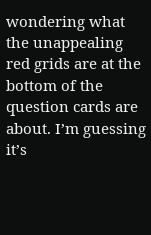wondering what the unappealing red grids are at the bottom of the question cards are about. I’m guessing it’s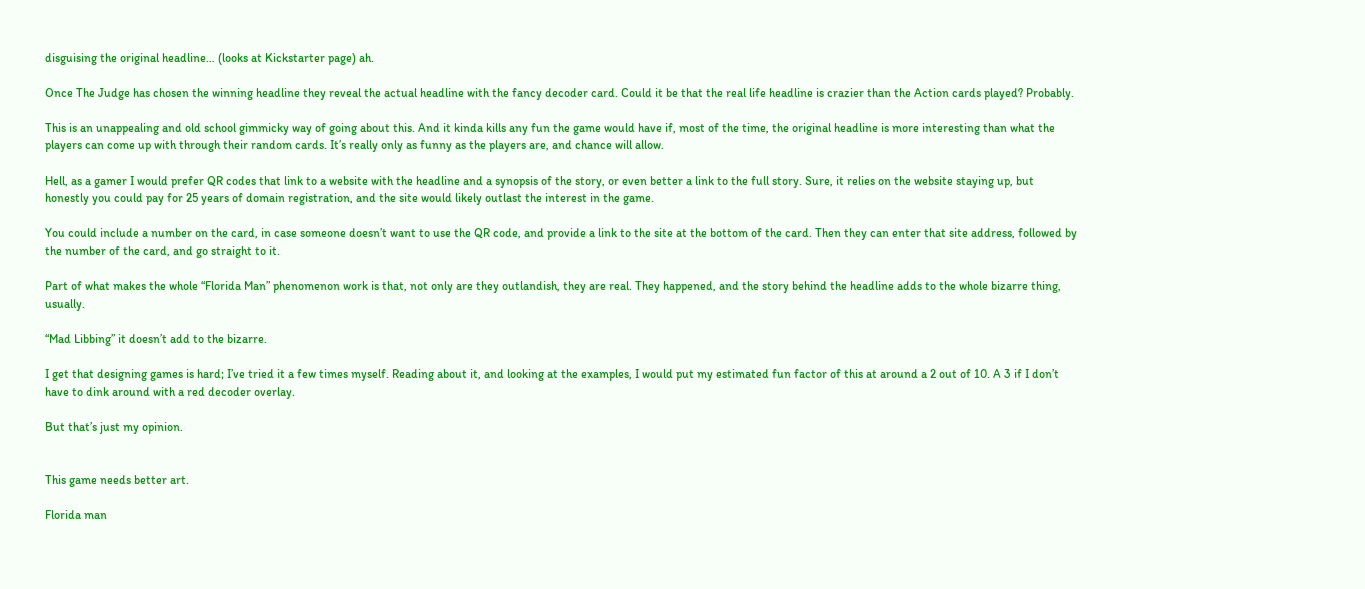disguising the original headline… (looks at Kickstarter page) ah.

Once The Judge has chosen the winning headline they reveal the actual headline with the fancy decoder card. Could it be that the real life headline is crazier than the Action cards played? Probably.

This is an unappealing and old school gimmicky way of going about this. And it kinda kills any fun the game would have if, most of the time, the original headline is more interesting than what the players can come up with through their random cards. It’s really only as funny as the players are, and chance will allow.

Hell, as a gamer I would prefer QR codes that link to a website with the headline and a synopsis of the story, or even better a link to the full story. Sure, it relies on the website staying up, but honestly you could pay for 25 years of domain registration, and the site would likely outlast the interest in the game.

You could include a number on the card, in case someone doesn’t want to use the QR code, and provide a link to the site at the bottom of the card. Then they can enter that site address, followed by the number of the card, and go straight to it.

Part of what makes the whole “Florida Man” phenomenon work is that, not only are they outlandish, they are real. They happened, and the story behind the headline adds to the whole bizarre thing, usually.

“Mad Libbing” it doesn’t add to the bizarre.

I get that designing games is hard; I’ve tried it a few times myself. Reading about it, and looking at the examples, I would put my estimated fun factor of this at around a 2 out of 10. A 3 if I don’t have to dink around with a red decoder overlay.

But that’s just my opinion.


This game needs better art.

Florida man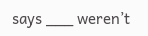says ___ weren’t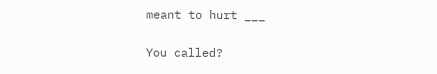meant to hurt ___

You called?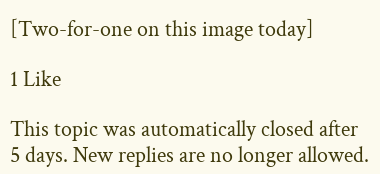[Two-for-one on this image today]

1 Like

This topic was automatically closed after 5 days. New replies are no longer allowed.